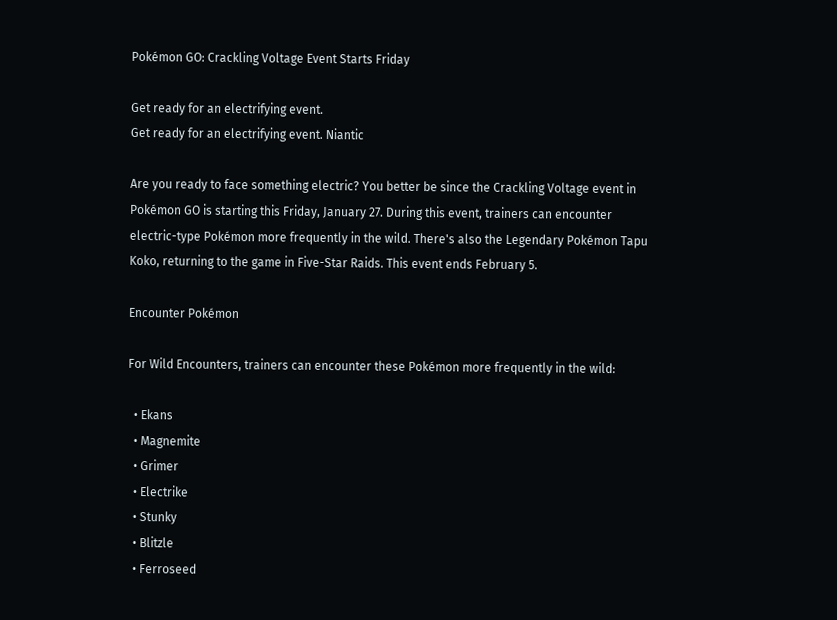Pokémon GO: Crackling Voltage Event Starts Friday

Get ready for an electrifying event.
Get ready for an electrifying event. Niantic

Are you ready to face something electric? You better be since the Crackling Voltage event in Pokémon GO is starting this Friday, January 27. During this event, trainers can encounter electric-type Pokémon more frequently in the wild. There's also the Legendary Pokémon Tapu Koko, returning to the game in Five-Star Raids. This event ends February 5.

Encounter Pokémon

For Wild Encounters, trainers can encounter these Pokémon more frequently in the wild:

  • Ekans
  • Magnemite
  • Grimer
  • Electrike
  • Stunky
  • Blitzle
  • Ferroseed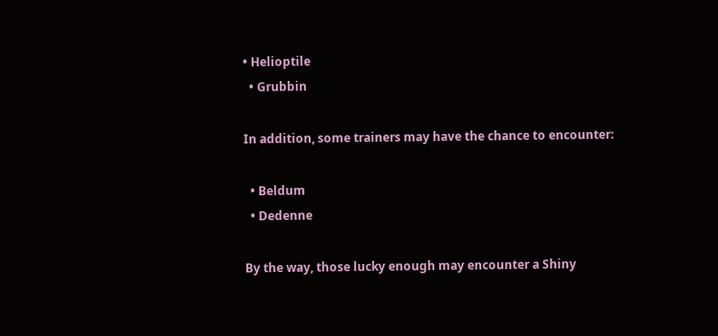• Helioptile
  • Grubbin

In addition, some trainers may have the chance to encounter:

  • Beldum
  • Dedenne

By the way, those lucky enough may encounter a Shiny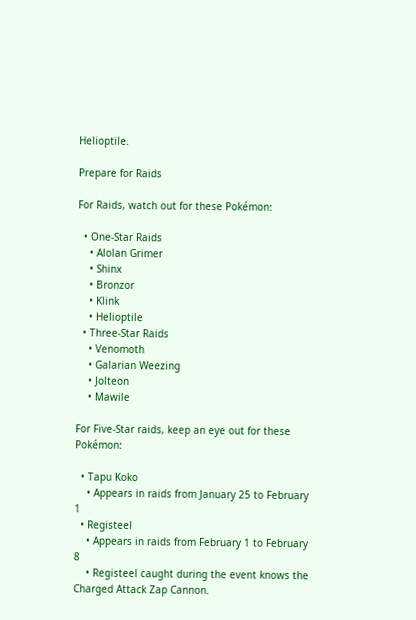Helioptile.

Prepare for Raids

For Raids, watch out for these Pokémon:

  • One-Star Raids
    • Alolan Grimer
    • Shinx
    • Bronzor
    • Klink
    • Helioptile
  • Three-Star Raids
    • Venomoth
    • Galarian Weezing
    • Jolteon
    • Mawile

For Five-Star raids, keep an eye out for these Pokémon:

  • Tapu Koko
    • Appears in raids from January 25 to February 1
  • Registeel
    • Appears in raids from February 1 to February 8
    • Registeel caught during the event knows the Charged Attack Zap Cannon.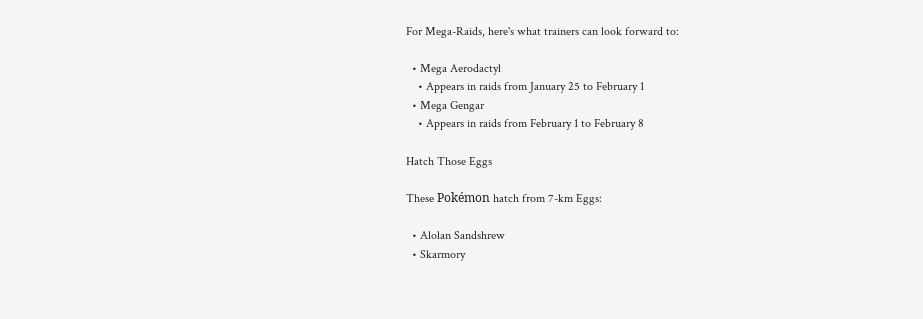For Mega-Raids, here's what trainers can look forward to:

  • Mega Aerodactyl
    • Appears in raids from January 25 to February 1
  • Mega Gengar
    • Appears in raids from February 1 to February 8

Hatch Those Eggs

These Pokémon hatch from 7-km Eggs:

  • Alolan Sandshrew
  • Skarmory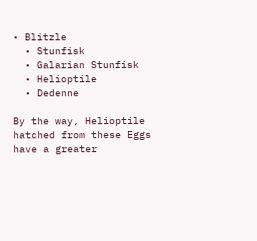• Blitzle
  • Stunfisk
  • Galarian Stunfisk
  • Helioptile
  • Dedenne

By the way, Helioptile hatched from these Eggs have a greater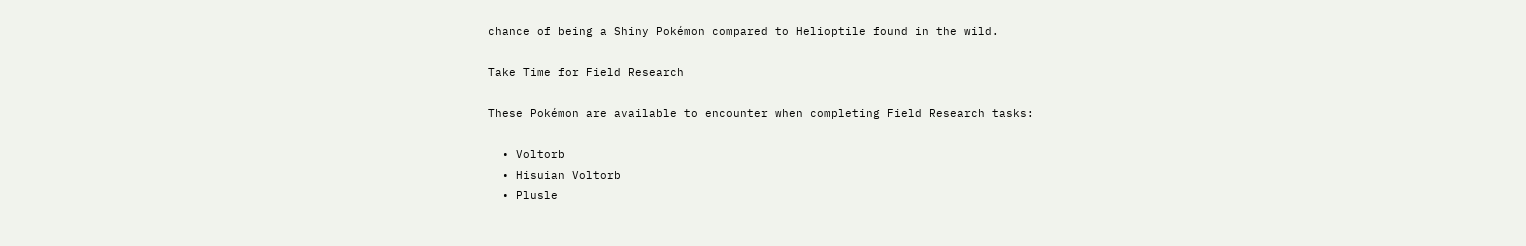chance of being a Shiny Pokémon compared to Helioptile found in the wild.

Take Time for Field Research

These Pokémon are available to encounter when completing Field Research tasks:

  • Voltorb
  • Hisuian Voltorb
  • Plusle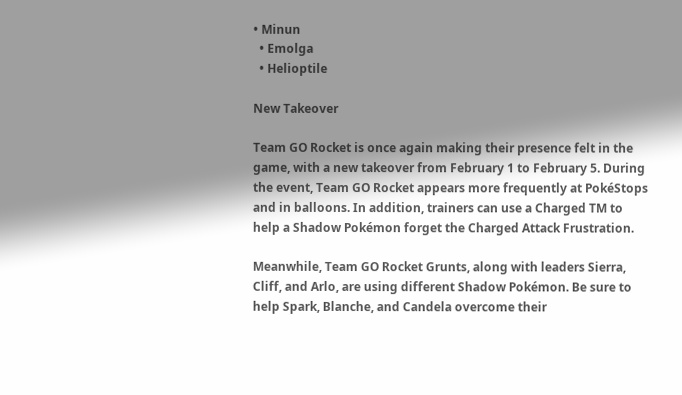• Minun
  • Emolga
  • Helioptile

New Takeover

Team GO Rocket is once again making their presence felt in the game, with a new takeover from February 1 to February 5. During the event, Team GO Rocket appears more frequently at PokéStops and in balloons. In addition, trainers can use a Charged TM to help a Shadow Pokémon forget the Charged Attack Frustration.

Meanwhile, Team GO Rocket Grunts, along with leaders Sierra, Cliff, and Arlo, are using different Shadow Pokémon. Be sure to help Spark, Blanche, and Candela overcome their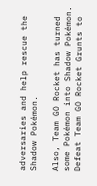adversaries and help rescue the Shadow Pokémon.

Also, Team GO Rocket has turned some Pokémon into Shadow Pokémon. Defeat Team GO Rocket Grunts to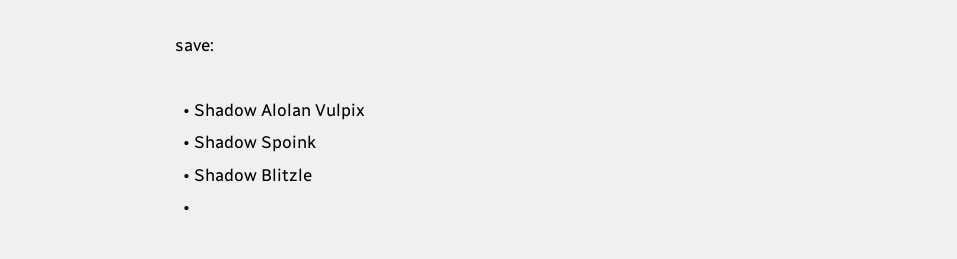save:

  • Shadow Alolan Vulpix
  • Shadow Spoink
  • Shadow Blitzle
  •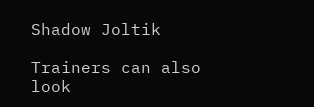Shadow Joltik

Trainers can also look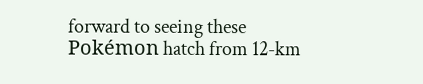forward to seeing these Pokémon hatch from 12-km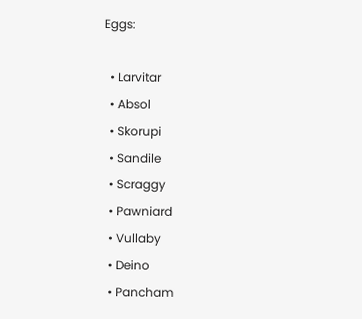Eggs:

  • Larvitar
  • Absol
  • Skorupi
  • Sandile
  • Scraggy
  • Pawniard
  • Vullaby
  • Deino
  • Pancham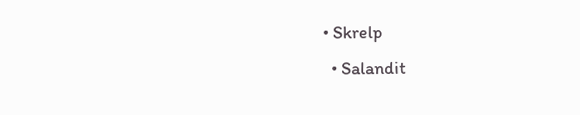• Skrelp
  • Salandit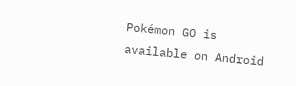Pokémon GO is available on Android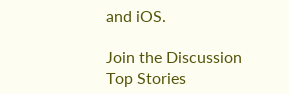and iOS.

Join the Discussion
Top Stories